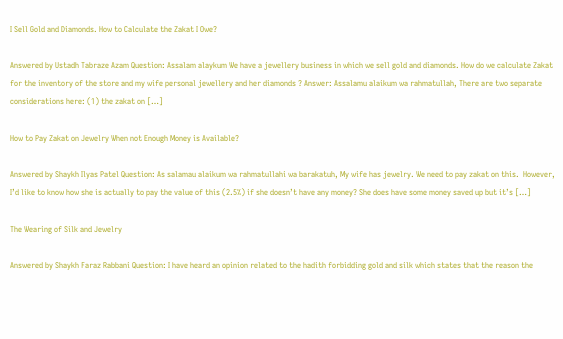I Sell Gold and Diamonds. How to Calculate the Zakat I Owe?

Answered by Ustadh Tabraze Azam Question: Assalam alaykum We have a jewellery business in which we sell gold and diamonds. How do we calculate Zakat for the inventory of the store and my wife personal jewellery and her diamonds ? Answer: Assalamu alaikum wa rahmatullah, There are two separate considerations here: (1) the zakat on […]

How to Pay Zakat on Jewelry When not Enough Money is Available?

Answered by Shaykh Ilyas Patel Question: As salamau alaikum wa rahmatullahi wa barakatuh, My wife has jewelry. We need to pay zakat on this.  However, I’d like to know how she is actually to pay the value of this (2.5%) if she doesn’t have any money? She does have some money saved up but it’s […]

The Wearing of Silk and Jewelry

Answered by Shaykh Faraz Rabbani Question: I have heard an opinion related to the hadith forbidding gold and silk which states that the reason the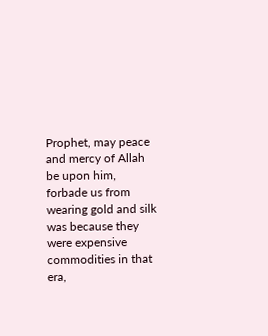Prophet, may peace and mercy of Allah be upon him, forbade us from wearing gold and silk was because they were expensive commodities in that era,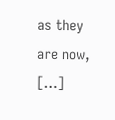as they are now, […]